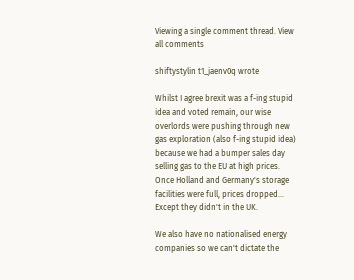Viewing a single comment thread. View all comments

shiftystylin t1_jaenv0q wrote

Whilst I agree brexit was a f-ing stupid idea and voted remain, our wise overlords were pushing through new gas exploration (also f-ing stupid idea) because we had a bumper sales day selling gas to the EU at high prices. Once Holland and Germany's storage facilities were full, prices dropped... Except they didn't in the UK.

We also have no nationalised energy companies so we can't dictate the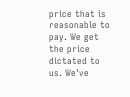price that is reasonable to pay. We get the price dictated to us. We've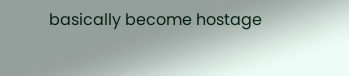basically become hostage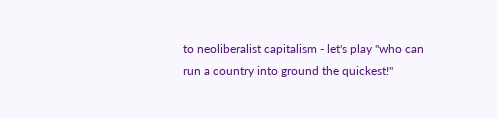to neoliberalist capitalism - let's play "who can run a country into ground the quickest!"